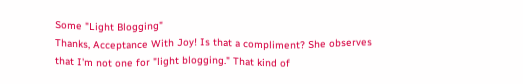Some "Light Blogging"
Thanks, Acceptance With Joy! Is that a compliment? She observes that I'm not one for "light blogging." That kind of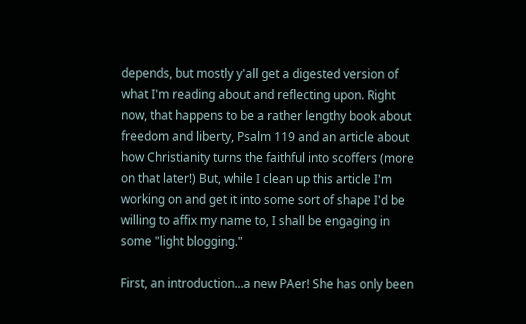depends, but mostly y'all get a digested version of what I'm reading about and reflecting upon. Right now, that happens to be a rather lengthy book about freedom and liberty, Psalm 119 and an article about how Christianity turns the faithful into scoffers (more on that later!) But, while I clean up this article I'm working on and get it into some sort of shape I'd be willing to affix my name to, I shall be engaging in some "light blogging."

First, an introduction...a new PAer! She has only been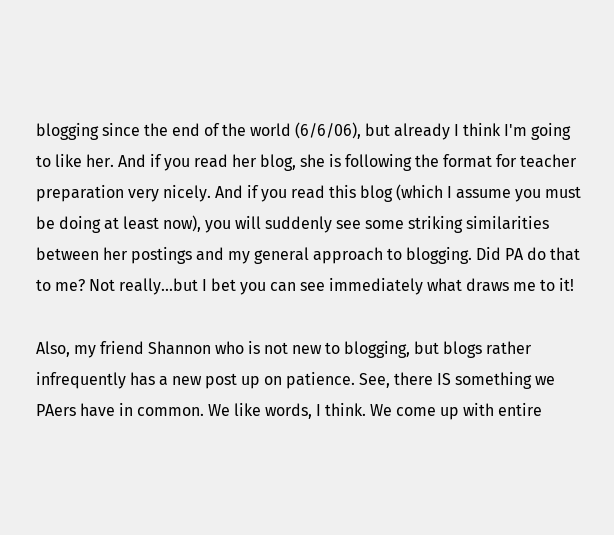blogging since the end of the world (6/6/06), but already I think I'm going to like her. And if you read her blog, she is following the format for teacher preparation very nicely. And if you read this blog (which I assume you must be doing at least now), you will suddenly see some striking similarities between her postings and my general approach to blogging. Did PA do that to me? Not really...but I bet you can see immediately what draws me to it!

Also, my friend Shannon who is not new to blogging, but blogs rather infrequently has a new post up on patience. See, there IS something we PAers have in common. We like words, I think. We come up with entire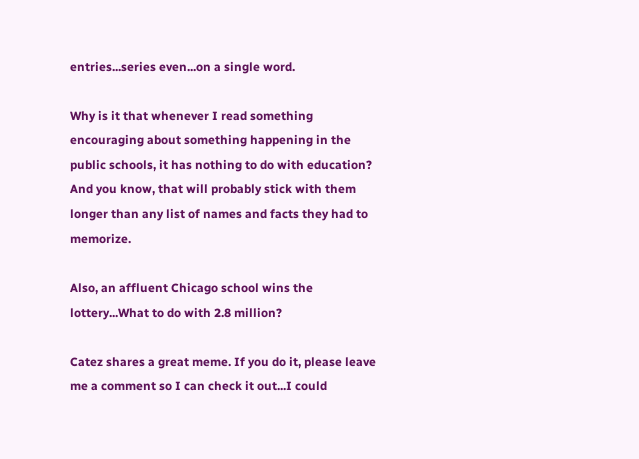entries...series even...on a single word.

Why is it that whenever I read something encouraging about something happening in the public schools, it has nothing to do with education? And you know, that will probably stick with them longer than any list of names and facts they had to memorize.

Also, an affluent Chicago school wins the lottery...What to do with 2.8 million?

Catez shares a great meme. If you do it, please leave me a comment so I can check it out...I could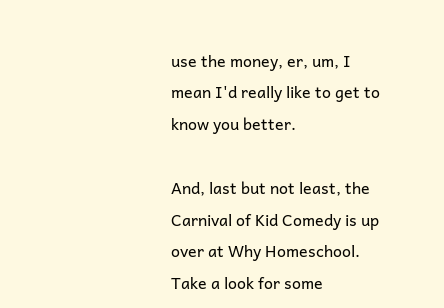use the money, er, um, I mean I'd really like to get to know you better.

And, last but not least, the Carnival of Kid Comedy is up over at Why Homeschool. Take a look for some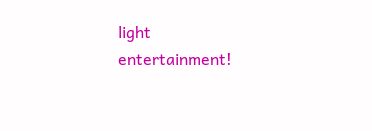light entertainment!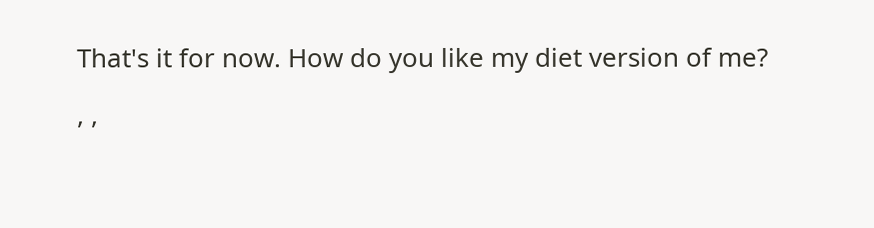That's it for now. How do you like my diet version of me?

, ,